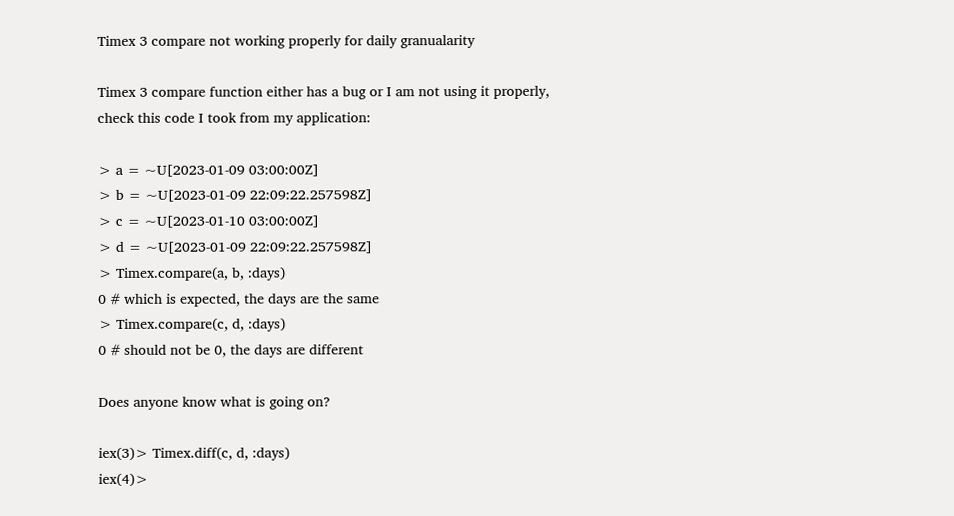Timex 3 compare not working properly for daily granualarity

Timex 3 compare function either has a bug or I am not using it properly, check this code I took from my application:

> a = ~U[2023-01-09 03:00:00Z]
> b = ~U[2023-01-09 22:09:22.257598Z]
> c = ~U[2023-01-10 03:00:00Z]
> d = ~U[2023-01-09 22:09:22.257598Z]
> Timex.compare(a, b, :days)
0 # which is expected, the days are the same
> Timex.compare(c, d, :days)
0 # should not be 0, the days are different

Does anyone know what is going on?

iex(3)> Timex.diff(c, d, :days)
iex(4)>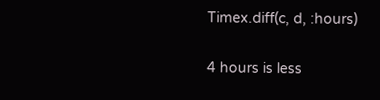Timex.diff(c, d, :hours)

4 hours is less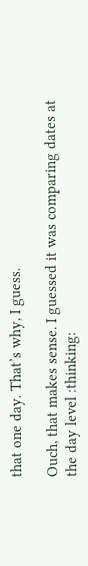that one day. That’s why, I guess.

Ouch, that makes sense. I guessed it was comparing dates at the day level :thinking: